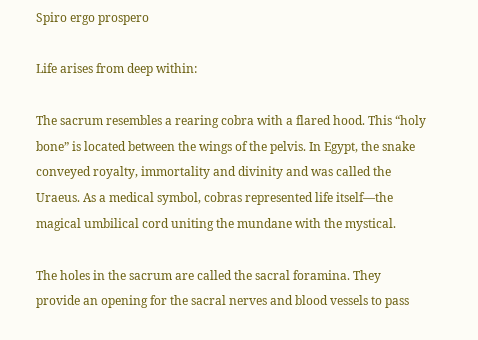Spiro ergo prospero

Life arises from deep within:

The sacrum resembles a rearing cobra with a flared hood. This “holy bone” is located between the wings of the pelvis. In Egypt, the snake conveyed royalty, immortality and divinity and was called the Uraeus. As a medical symbol, cobras represented life itself—the magical umbilical cord uniting the mundane with the mystical.

The holes in the sacrum are called the sacral foramina. They provide an opening for the sacral nerves and blood vessels to pass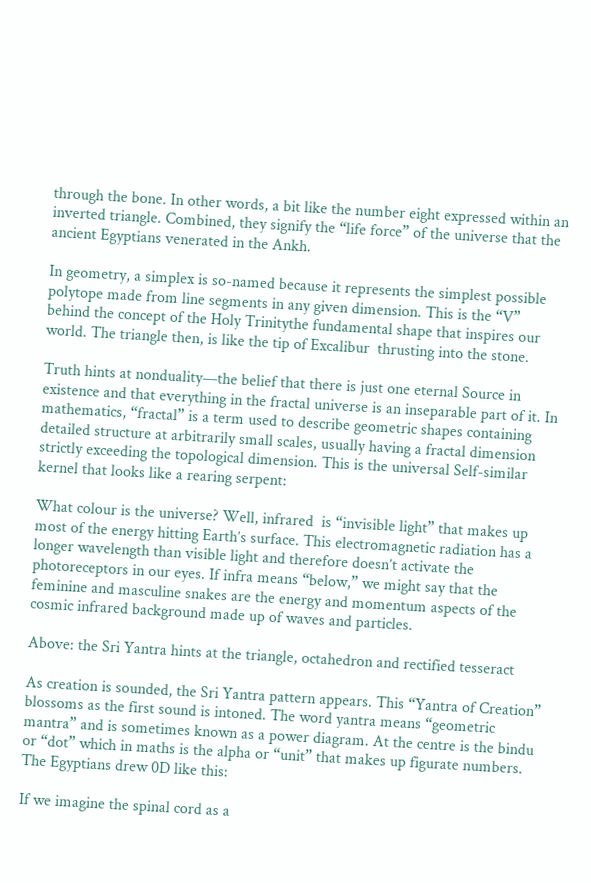through the bone. In other words, a bit like the number eight expressed within an inverted triangle. Combined, they signify the “life force” of the universe that the ancient Egyptians venerated in the Ankh.

In geometry, a simplex is so-named because it represents the simplest possible polytope made from line segments in any given dimension. This is the “V” behind the concept of the Holy Trinitythe fundamental shape that inspires our world. The triangle then, is like the tip of Excalibur  thrusting into the stone.

Truth hints at nonduality—the belief that there is just one eternal Source in existence and that everything in the fractal universe is an inseparable part of it. In mathematics, “fractal” is a term used to describe geometric shapes containing detailed structure at arbitrarily small scales, usually having a fractal dimension strictly exceeding the topological dimension. This is the universal Self-similar kernel that looks like a rearing serpent:

What colour is the universe? Well, infrared  is “invisible light” that makes up most of the energy hitting Earth’s surface. This electromagnetic radiation has a longer wavelength than visible light and therefore doesn’t activate the photoreceptors in our eyes. If infra means “below,” we might say that the feminine and masculine snakes are the energy and momentum aspects of the cosmic infrared background made up of waves and particles.

Above: the Sri Yantra hints at the triangle, octahedron and rectified tesseract

As creation is sounded, the Sri Yantra pattern appears. This “Yantra of Creation” blossoms as the first sound is intoned. The word yantra means “geometric mantra” and is sometimes known as a power diagram. At the centre is the bindu or “dot” which in maths is the alpha or “unit” that makes up figurate numbers. The Egyptians drew 0D like this:

If we imagine the spinal cord as a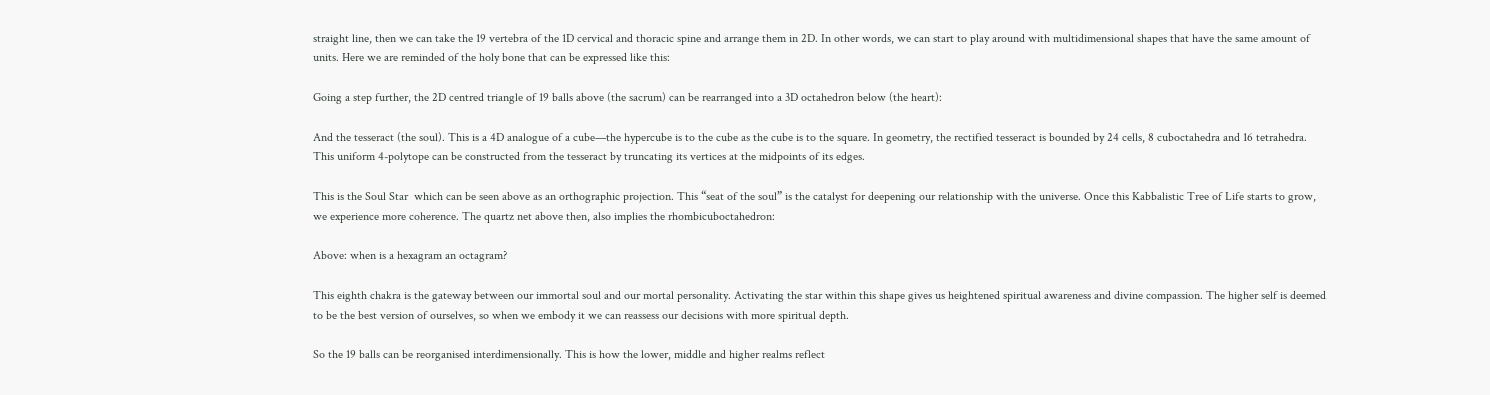straight line, then we can take the 19 vertebra of the 1D cervical and thoracic spine and arrange them in 2D. In other words, we can start to play around with multidimensional shapes that have the same amount of units. Here we are reminded of the holy bone that can be expressed like this:

Going a step further, the 2D centred triangle of 19 balls above (the sacrum) can be rearranged into a 3D octahedron below (the heart):

And the tesseract (the soul). This is a 4D analogue of a cube—the hypercube is to the cube as the cube is to the square. In geometry, the rectified tesseract is bounded by 24 cells, 8 cuboctahedra and 16 tetrahedra. This uniform 4-polytope can be constructed from the tesseract by truncating its vertices at the midpoints of its edges.

This is the Soul Star  which can be seen above as an orthographic projection. This “seat of the soul” is the catalyst for deepening our relationship with the universe. Once this Kabbalistic Tree of Life starts to grow, we experience more coherence. The quartz net above then, also implies the rhombicuboctahedron:

Above: when is a hexagram an octagram?

This eighth chakra is the gateway between our immortal soul and our mortal personality. Activating the star within this shape gives us heightened spiritual awareness and divine compassion. The higher self is deemed to be the best version of ourselves, so when we embody it we can reassess our decisions with more spiritual depth.

So the 19 balls can be reorganised interdimensionally. This is how the lower, middle and higher realms reflect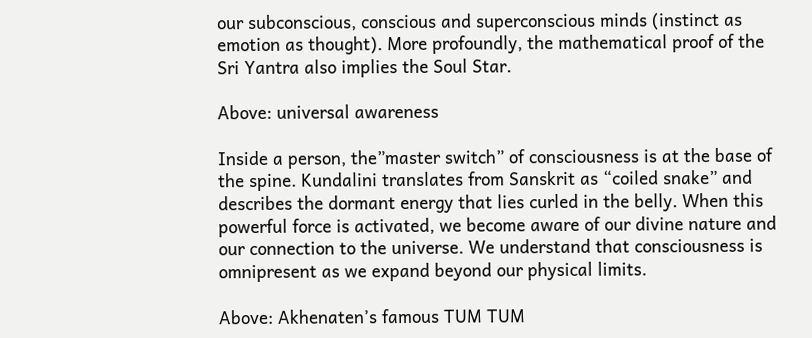our subconscious, conscious and superconscious minds (instinct as emotion as thought). More profoundly, the mathematical proof of the Sri Yantra also implies the Soul Star.

Above: universal awareness

Inside a person, the”master switch” of consciousness is at the base of the spine. Kundalini translates from Sanskrit as “coiled snake” and describes the dormant energy that lies curled in the belly. When this powerful force is activated, we become aware of our divine nature and our connection to the universe. We understand that consciousness is omnipresent as we expand beyond our physical limits.

Above: Akhenaten’s famous TUM TUM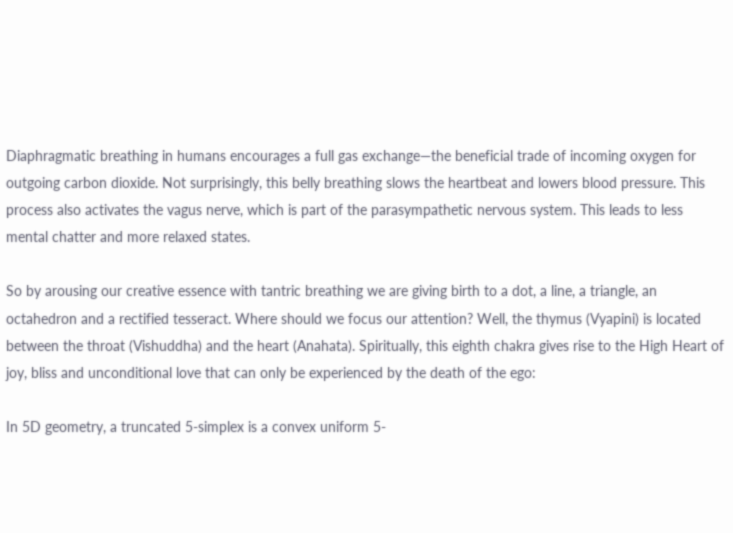Diaphragmatic breathing in humans encourages a full gas exchange—the beneficial trade of incoming oxygen for outgoing carbon dioxide. Not surprisingly, this belly breathing slows the heartbeat and lowers blood pressure. This process also activates the vagus nerve, which is part of the parasympathetic nervous system. This leads to less mental chatter and more relaxed states.

So by arousing our creative essence with tantric breathing we are giving birth to a dot, a line, a triangle, an octahedron and a rectified tesseract. Where should we focus our attention? Well, the thymus (Vyapini) is located between the throat (Vishuddha) and the heart (Anahata). Spiritually, this eighth chakra gives rise to the High Heart of joy, bliss and unconditional love that can only be experienced by the death of the ego:

In 5D geometry, a truncated 5-simplex is a convex uniform 5-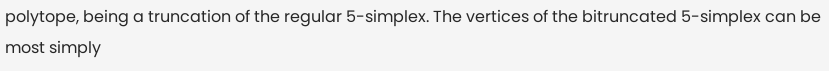polytope, being a truncation of the regular 5-simplex. The vertices of the bitruncated 5-simplex can be most simply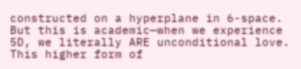constructed on a hyperplane in 6-space. But this is academic—when we experience 5D, we literally ARE unconditional love. This higher form of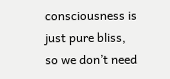consciousness is just pure bliss, so we don’t need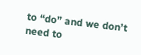to “do” and we don’t need to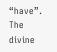“have”. The divine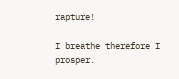rapture!

I breathe therefore I prosper.